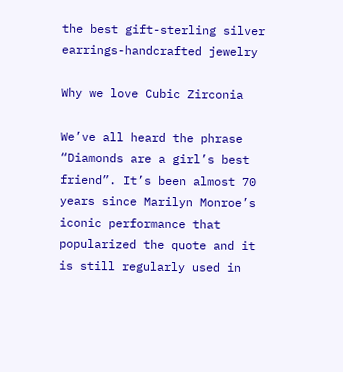the best gift-sterling silver earrings-handcrafted jewelry

Why we love Cubic Zirconia

We’ve all heard the phrase “Diamonds are a girl’s best friend”. It’s been almost 70 years since Marilyn Monroe’s iconic performance that popularized the quote and it is still regularly used in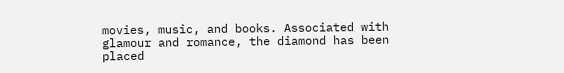movies, music, and books. Associated with glamour and romance, the diamond has been placed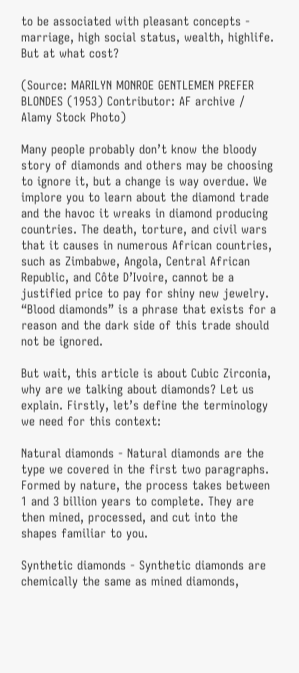to be associated with pleasant concepts - marriage, high social status, wealth, highlife. But at what cost?

(Source: MARILYN MONROE GENTLEMEN PREFER BLONDES (1953) Contributor: AF archive / Alamy Stock Photo)

Many people probably don’t know the bloody story of diamonds and others may be choosing to ignore it, but a change is way overdue. We implore you to learn about the diamond trade and the havoc it wreaks in diamond producing countries. The death, torture, and civil wars that it causes in numerous African countries, such as Zimbabwe, Angola, Central African Republic, and Côte D’Ivoire, cannot be a justified price to pay for shiny new jewelry. “Blood diamonds” is a phrase that exists for a reason and the dark side of this trade should not be ignored.

But wait, this article is about Cubic Zirconia, why are we talking about diamonds? Let us explain. Firstly, let’s define the terminology we need for this context:

Natural diamonds - Natural diamonds are the type we covered in the first two paragraphs. Formed by nature, the process takes between 1 and 3 billion years to complete. They are then mined, processed, and cut into the shapes familiar to you.

Synthetic diamonds - Synthetic diamonds are chemically the same as mined diamonds,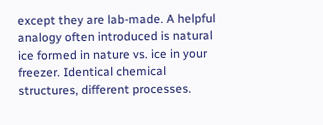except they are lab-made. A helpful analogy often introduced is natural ice formed in nature vs. ice in your freezer. Identical chemical structures, different processes.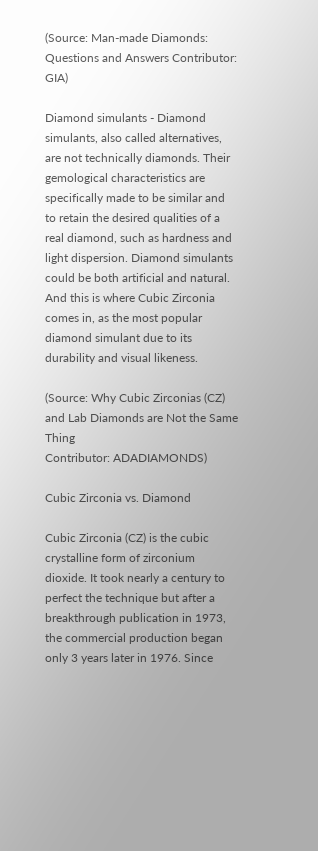(Source: Man-made Diamonds: Questions and Answers Contributor: GIA)

Diamond simulants - Diamond simulants, also called alternatives, are not technically diamonds. Their gemological characteristics are specifically made to be similar and to retain the desired qualities of a real diamond, such as hardness and light dispersion. Diamond simulants could be both artificial and natural. And this is where Cubic Zirconia comes in, as the most popular diamond simulant due to its durability and visual likeness.

(Source: Why Cubic Zirconias (CZ) and Lab Diamonds are Not the Same Thing
Contributor: ADADIAMONDS)

Cubic Zirconia vs. Diamond

Cubic Zirconia (CZ) is the cubic crystalline form of zirconium dioxide. It took nearly a century to perfect the technique but after a breakthrough publication in 1973, the commercial production began only 3 years later in 1976. Since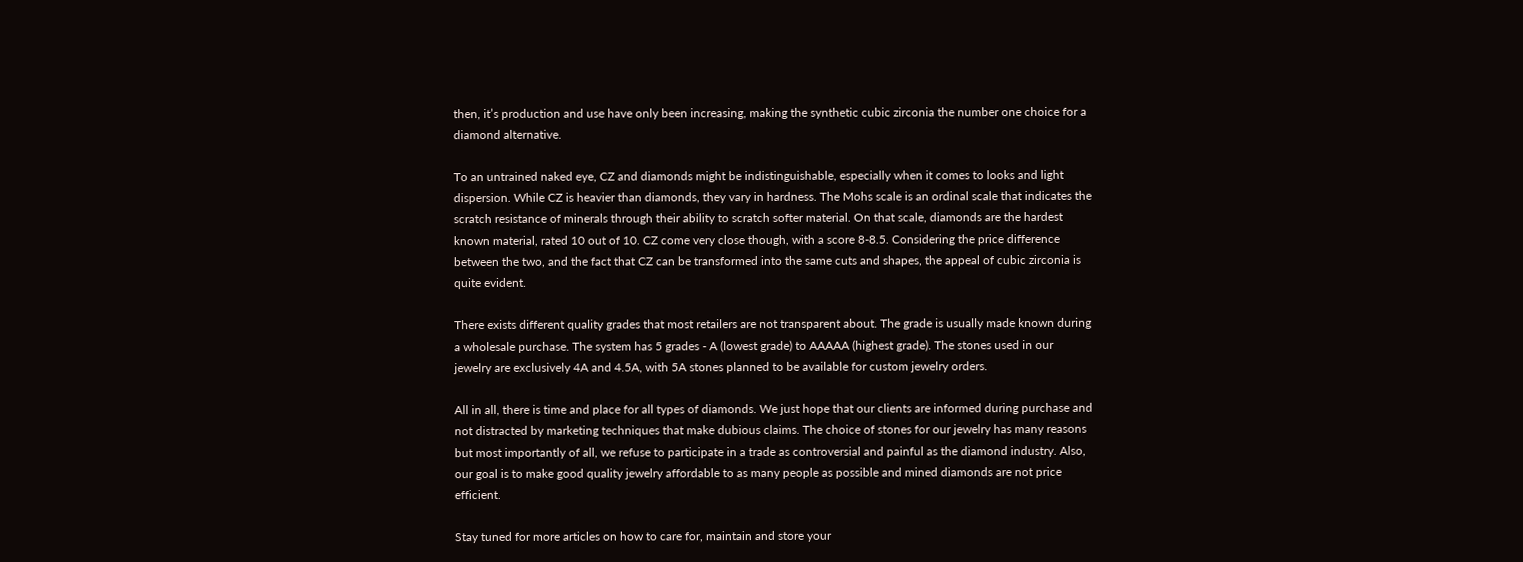then, it’s production and use have only been increasing, making the synthetic cubic zirconia the number one choice for a diamond alternative.

To an untrained naked eye, CZ and diamonds might be indistinguishable, especially when it comes to looks and light dispersion. While CZ is heavier than diamonds, they vary in hardness. The Mohs scale is an ordinal scale that indicates the scratch resistance of minerals through their ability to scratch softer material. On that scale, diamonds are the hardest known material, rated 10 out of 10. CZ come very close though, with a score 8-8.5. Considering the price difference between the two, and the fact that CZ can be transformed into the same cuts and shapes, the appeal of cubic zirconia is quite evident.

There exists different quality grades that most retailers are not transparent about. The grade is usually made known during a wholesale purchase. The system has 5 grades - A (lowest grade) to AAAAA (highest grade). The stones used in our jewelry are exclusively 4A and 4.5A, with 5A stones planned to be available for custom jewelry orders.

All in all, there is time and place for all types of diamonds. We just hope that our clients are informed during purchase and not distracted by marketing techniques that make dubious claims. The choice of stones for our jewelry has many reasons but most importantly of all, we refuse to participate in a trade as controversial and painful as the diamond industry. Also, our goal is to make good quality jewelry affordable to as many people as possible and mined diamonds are not price efficient.

Stay tuned for more articles on how to care for, maintain and store your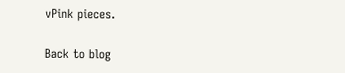vPink pieces.

Back to blog